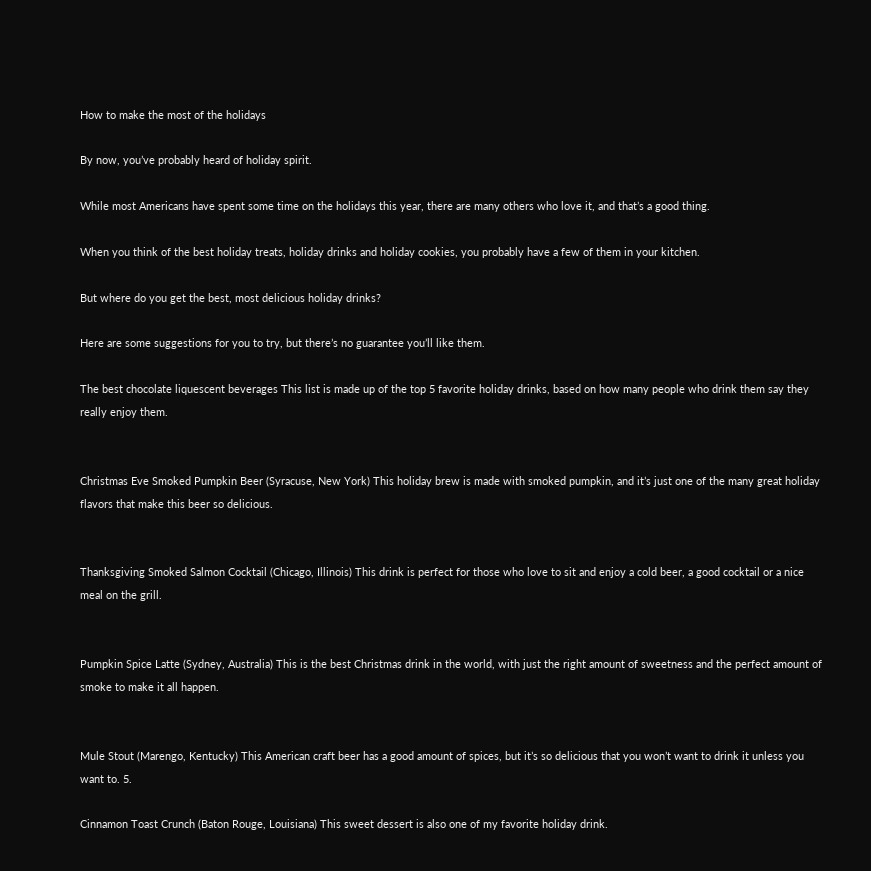How to make the most of the holidays

By now, you’ve probably heard of holiday spirit.

While most Americans have spent some time on the holidays this year, there are many others who love it, and that’s a good thing.

When you think of the best holiday treats, holiday drinks and holiday cookies, you probably have a few of them in your kitchen.

But where do you get the best, most delicious holiday drinks?

Here are some suggestions for you to try, but there’s no guarantee you’ll like them.

The best chocolate liquescent beverages This list is made up of the top 5 favorite holiday drinks, based on how many people who drink them say they really enjoy them.


Christmas Eve Smoked Pumpkin Beer (Syracuse, New York) This holiday brew is made with smoked pumpkin, and it’s just one of the many great holiday flavors that make this beer so delicious.


Thanksgiving Smoked Salmon Cocktail (Chicago, Illinois) This drink is perfect for those who love to sit and enjoy a cold beer, a good cocktail or a nice meal on the grill.


Pumpkin Spice Latte (Sydney, Australia) This is the best Christmas drink in the world, with just the right amount of sweetness and the perfect amount of smoke to make it all happen.


Mule Stout (Marengo, Kentucky) This American craft beer has a good amount of spices, but it’s so delicious that you won’t want to drink it unless you want to. 5.

Cinnamon Toast Crunch (Baton Rouge, Louisiana) This sweet dessert is also one of my favorite holiday drink.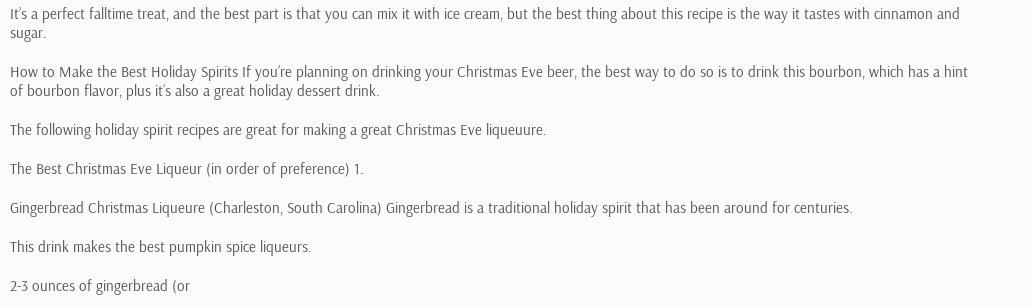It’s a perfect falltime treat, and the best part is that you can mix it with ice cream, but the best thing about this recipe is the way it tastes with cinnamon and sugar.

How to Make the Best Holiday Spirits If you’re planning on drinking your Christmas Eve beer, the best way to do so is to drink this bourbon, which has a hint of bourbon flavor, plus it’s also a great holiday dessert drink.

The following holiday spirit recipes are great for making a great Christmas Eve liqueuure.

The Best Christmas Eve Liqueur (in order of preference) 1.

Gingerbread Christmas Liqueure (Charleston, South Carolina) Gingerbread is a traditional holiday spirit that has been around for centuries.

This drink makes the best pumpkin spice liqueurs.

2-3 ounces of gingerbread (or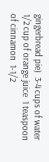gingerbread pie)  3-4 cups of water 1/2 cup of orange juice  1 teaspoon of cinnamon  1-1/2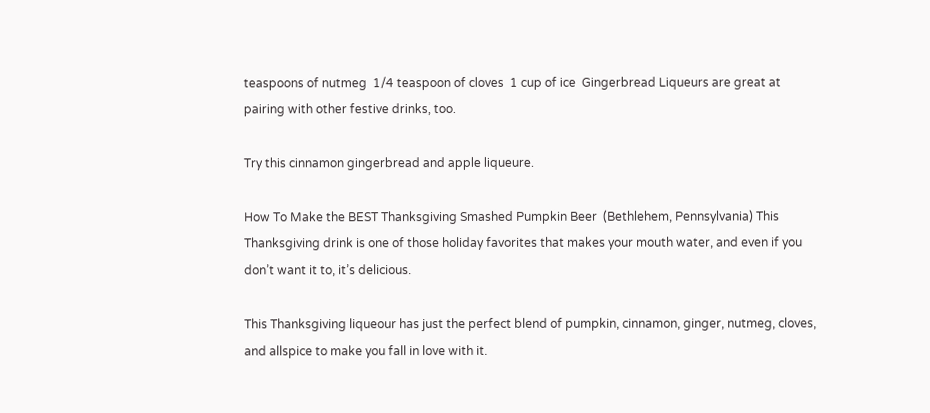teaspoons of nutmeg  1/4 teaspoon of cloves  1 cup of ice  Gingerbread Liqueurs are great at pairing with other festive drinks, too.

Try this cinnamon gingerbread and apple liqueure.

How To Make the BEST Thanksgiving Smashed Pumpkin Beer  (Bethlehem, Pennsylvania) This Thanksgiving drink is one of those holiday favorites that makes your mouth water, and even if you don’t want it to, it’s delicious.

This Thanksgiving liqueour has just the perfect blend of pumpkin, cinnamon, ginger, nutmeg, cloves, and allspice to make you fall in love with it.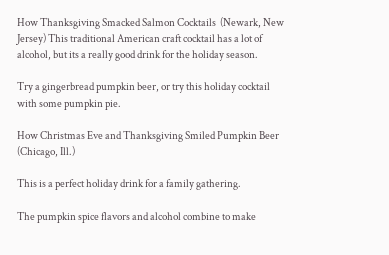How Thanksgiving Smacked Salmon Cocktails  (Newark, New Jersey) This traditional American craft cocktail has a lot of alcohol, but its a really good drink for the holiday season.

Try a gingerbread pumpkin beer, or try this holiday cocktail with some pumpkin pie.

How Christmas Eve and Thanksgiving Smiled Pumpkin Beer   (Chicago, Ill.)

This is a perfect holiday drink for a family gathering.

The pumpkin spice flavors and alcohol combine to make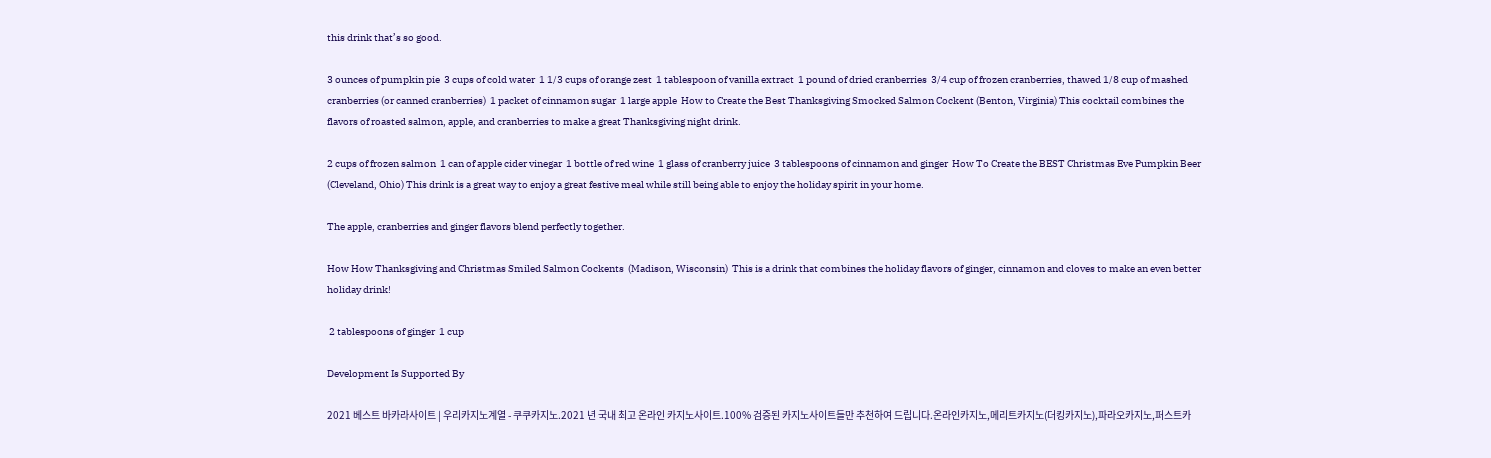this drink that’s so good.

3 ounces of pumpkin pie  3 cups of cold water  1 1/3 cups of orange zest  1 tablespoon of vanilla extract  1 pound of dried cranberries  3/4 cup of frozen cranberries, thawed 1/8 cup of mashed cranberries (or canned cranberries)  1 packet of cinnamon sugar  1 large apple  How to Create the Best Thanksgiving Smocked Salmon Cockent (Benton, Virginia) This cocktail combines the flavors of roasted salmon, apple, and cranberries to make a great Thanksgiving night drink.

2 cups of frozen salmon  1 can of apple cider vinegar  1 bottle of red wine  1 glass of cranberry juice  3 tablespoons of cinnamon and ginger  How To Create the BEST Christmas Eve Pumpkin Beer  (Cleveland, Ohio) This drink is a great way to enjoy a great festive meal while still being able to enjoy the holiday spirit in your home.

The apple, cranberries and ginger flavors blend perfectly together.

How How Thanksgiving and Christmas Smiled Salmon Cockents  (Madison, Wisconsin)  This is a drink that combines the holiday flavors of ginger, cinnamon and cloves to make an even better holiday drink!

 2 tablespoons of ginger  1 cup

Development Is Supported By

2021 베스트 바카라사이트 | 우리카지노계열 - 쿠쿠카지노.2021 년 국내 최고 온라인 카지노사이트.100% 검증된 카지노사이트들만 추천하여 드립니다.온라인카지노,메리트카지노(더킹카지노),파라오카지노,퍼스트카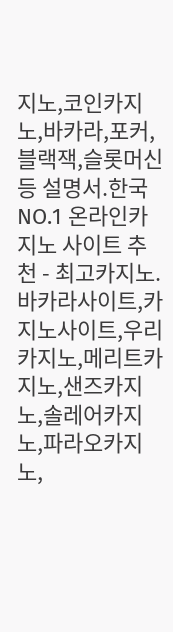지노,코인카지노,바카라,포커,블랙잭,슬롯머신 등 설명서.한국 NO.1 온라인카지노 사이트 추천 - 최고카지노.바카라사이트,카지노사이트,우리카지노,메리트카지노,샌즈카지노,솔레어카지노,파라오카지노,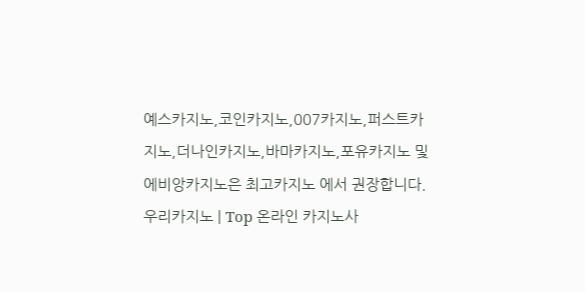예스카지노,코인카지노,007카지노,퍼스트카지노,더나인카지노,바마카지노,포유카지노 및 에비앙카지노은 최고카지노 에서 권장합니다.우리카지노 | Top 온라인 카지노사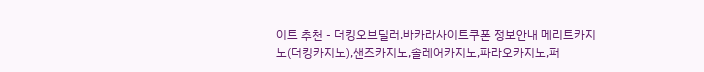이트 추천 - 더킹오브딜러.바카라사이트쿠폰 정보안내 메리트카지노(더킹카지노),샌즈카지노,솔레어카지노,파라오카지노,퍼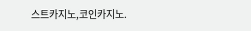스트카지노,코인카지노.